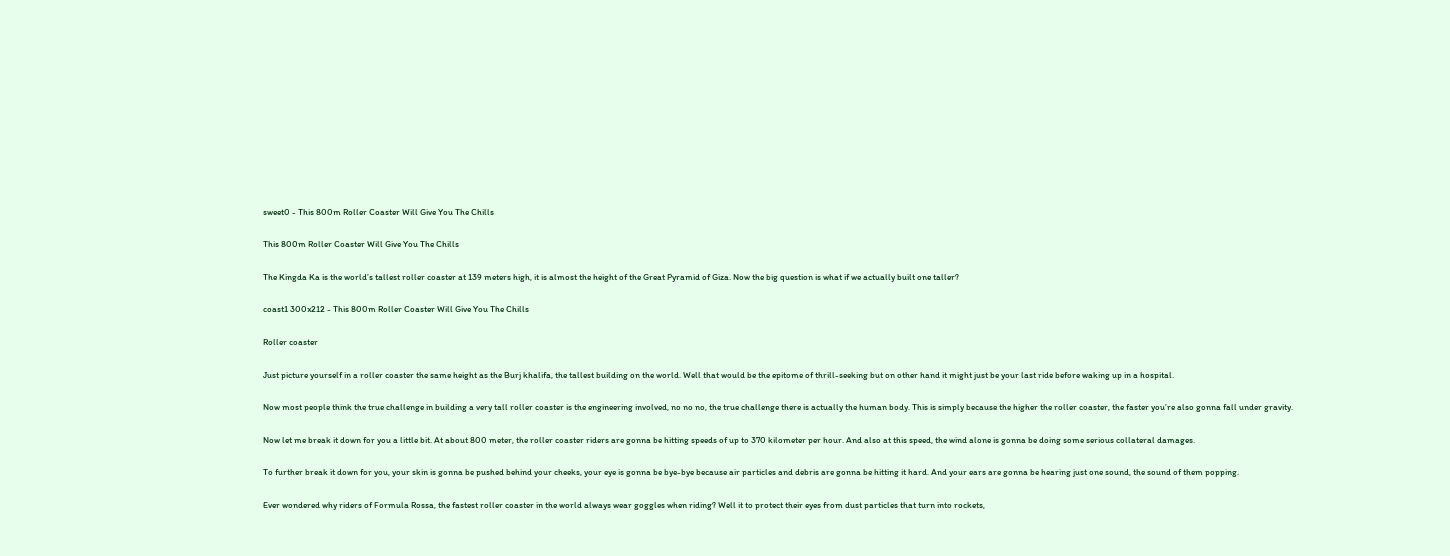sweet0 - This 800m Roller Coaster Will Give You The Chills

This 800m Roller Coaster Will Give You The Chills

The Kingda Ka is the world’s tallest roller coaster at 139 meters high, it is almost the height of the Great Pyramid of Giza. Now the big question is what if we actually built one taller?

coast1 300x212 - This 800m Roller Coaster Will Give You The Chills

Roller coaster

Just picture yourself in a roller coaster the same height as the Burj khalifa, the tallest building on the world. Well that would be the epitome of thrill-seeking but on other hand it might just be your last ride before waking up in a hospital.

Now most people think the true challenge in building a very tall roller coaster is the engineering involved, no no no, the true challenge there is actually the human body. This is simply because the higher the roller coaster, the faster you’re also gonna fall under gravity.

Now let me break it down for you a little bit. At about 800 meter, the roller coaster riders are gonna be hitting speeds of up to 370 kilometer per hour. And also at this speed, the wind alone is gonna be doing some serious collateral damages.

To further break it down for you, your skin is gonna be pushed behind your cheeks, your eye is gonna be bye-bye because air particles and debris are gonna be hitting it hard. And your ears are gonna be hearing just one sound, the sound of them popping.

Ever wondered why riders of Formula Rossa, the fastest roller coaster in the world always wear goggles when riding? Well it to protect their eyes from dust particles that turn into rockets,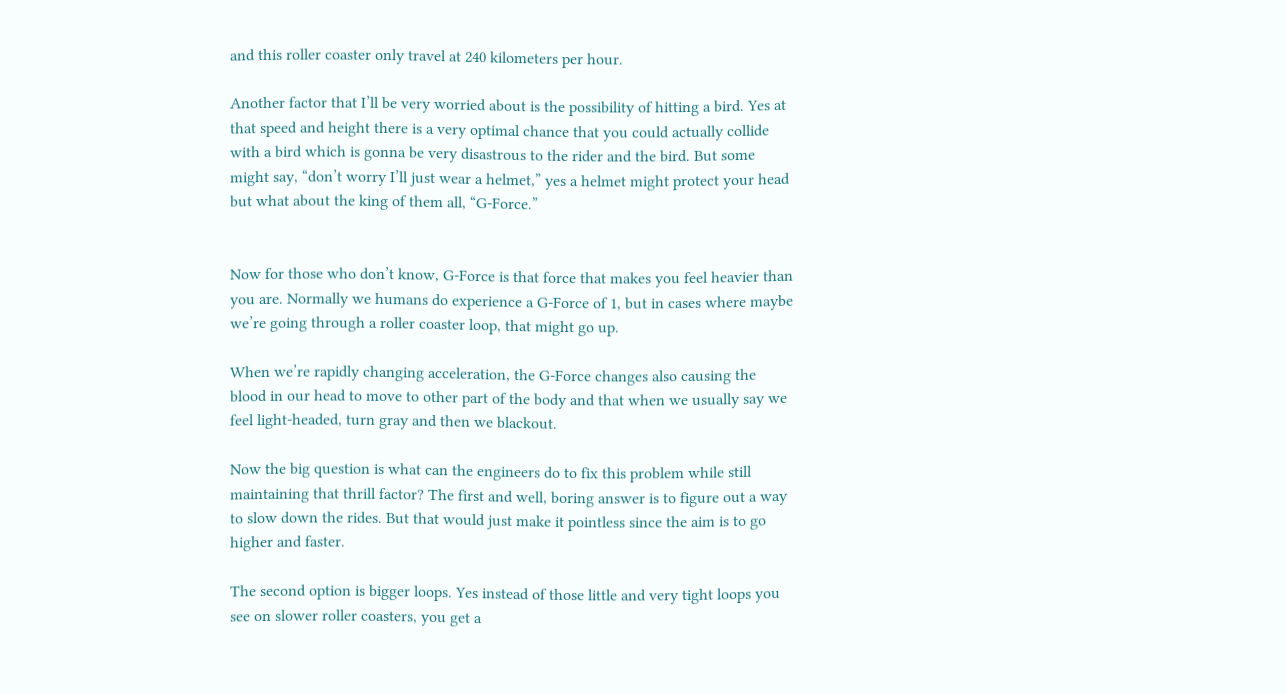and this roller coaster only travel at 240 kilometers per hour.

Another factor that I’ll be very worried about is the possibility of hitting a bird. Yes at that speed and height there is a very optimal chance that you could actually collide with a bird which is gonna be very disastrous to the rider and the bird. But some might say, “don’t worry I’ll just wear a helmet,” yes a helmet might protect your head but what about the king of them all, “G-Force.”


Now for those who don’t know, G-Force is that force that makes you feel heavier than you are. Normally we humans do experience a G-Force of 1, but in cases where maybe we’re going through a roller coaster loop, that might go up.

When we’re rapidly changing acceleration, the G-Force changes also causing the blood in our head to move to other part of the body and that when we usually say we feel light-headed, turn gray and then we blackout.

Now the big question is what can the engineers do to fix this problem while still maintaining that thrill factor? The first and well, boring answer is to figure out a way to slow down the rides. But that would just make it pointless since the aim is to go higher and faster.

The second option is bigger loops. Yes instead of those little and very tight loops you see on slower roller coasters, you get a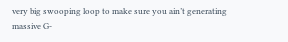very big swooping loop to make sure you ain’t generating massive G-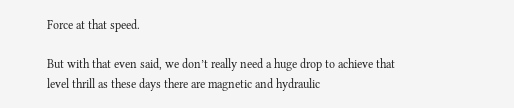Force at that speed.

But with that even said, we don’t really need a huge drop to achieve that level thrill as these days there are magnetic and hydraulic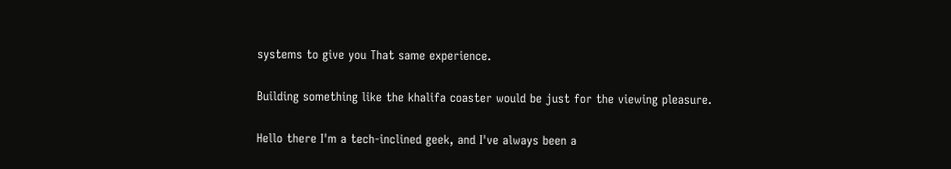systems to give you That same experience.

Building something like the khalifa coaster would be just for the viewing pleasure.

Hello there I'm a tech-inclined geek, and I've always been a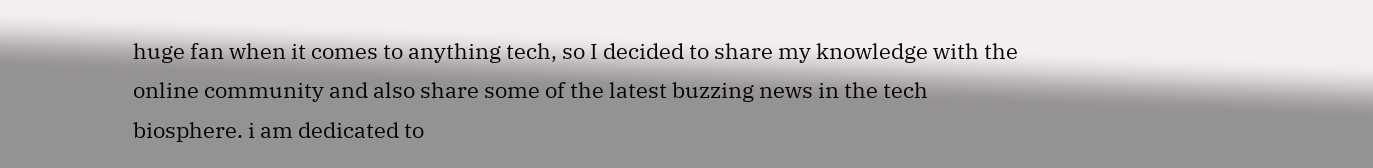huge fan when it comes to anything tech, so I decided to share my knowledge with the online community and also share some of the latest buzzing news in the tech biosphere. i am dedicated to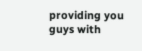providing you guys with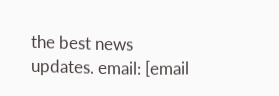the best news updates. email: [email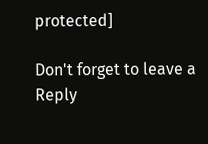protected]

Don't forget to leave a Reply